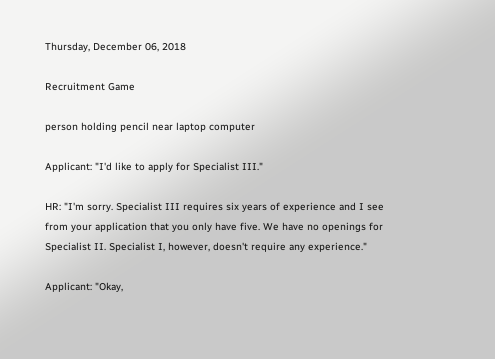Thursday, December 06, 2018

Recruitment Game

person holding pencil near laptop computer

Applicant: "I'd like to apply for Specialist III."

HR: "I'm sorry. Specialist III requires six years of experience and I see from your application that you only have five. We have no openings for Specialist II. Specialist I, however, doesn't require any experience."

Applicant: "Okay,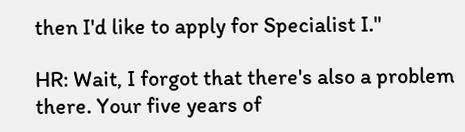then I'd like to apply for Specialist I."

HR: Wait, I forgot that there's also a problem there. Your five years of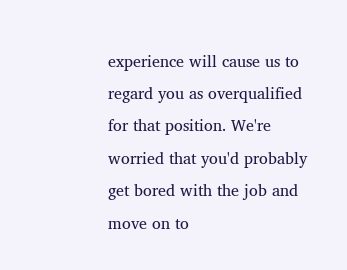experience will cause us to regard you as overqualified for that position. We're worried that you'd probably get bored with the job and move on to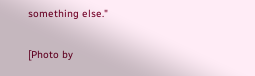something else."

[Photo by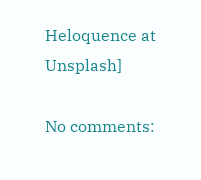Heloquence at Unsplash]

No comments: